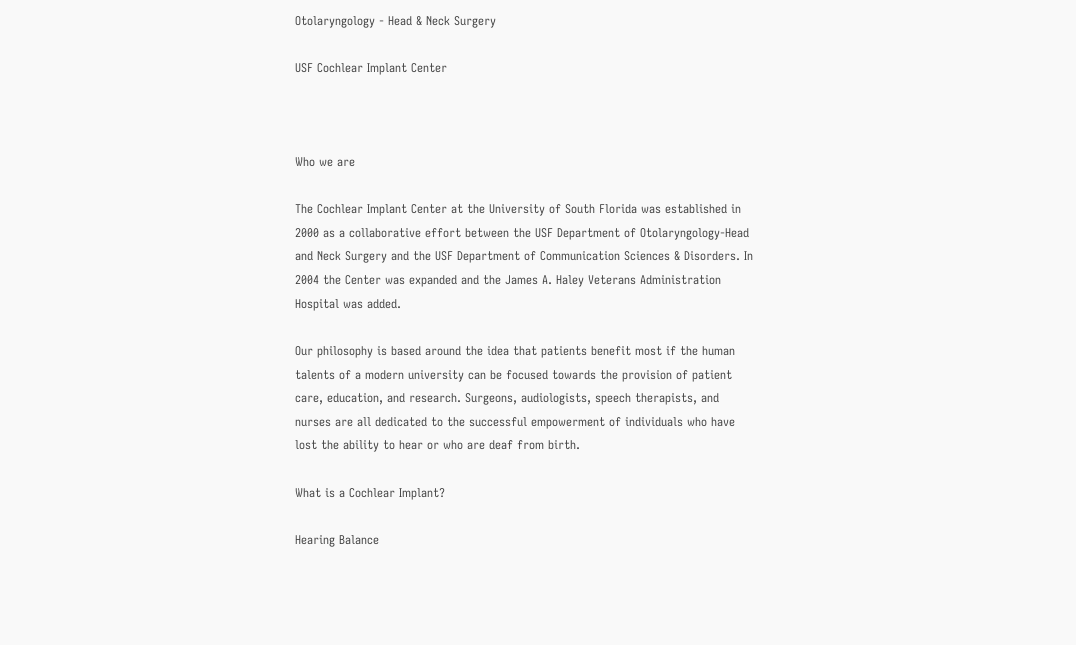Otolaryngology - Head & Neck Surgery

USF Cochlear Implant Center



Who we are

The Cochlear Implant Center at the University of South Florida was established in 2000 as a collaborative effort between the USF Department of Otolaryngology-Head and Neck Surgery and the USF Department of Communication Sciences & Disorders. In 2004 the Center was expanded and the James A. Haley Veterans Administration Hospital was added.

Our philosophy is based around the idea that patients benefit most if the human talents of a modern university can be focused towards the provision of patient care, education, and research. Surgeons, audiologists, speech therapists, and nurses are all dedicated to the successful empowerment of individuals who have lost the ability to hear or who are deaf from birth.

What is a Cochlear Implant?

Hearing Balance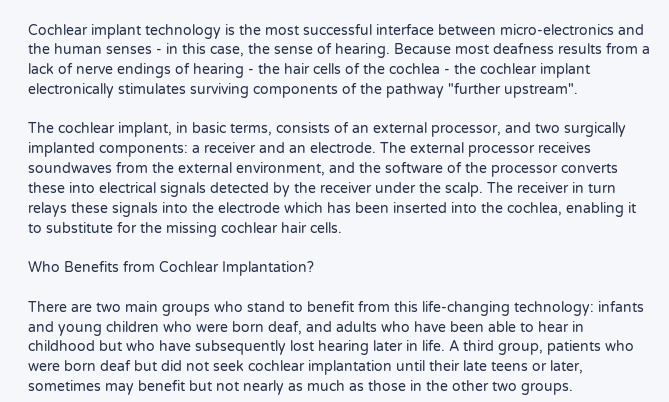Cochlear implant technology is the most successful interface between micro-electronics and the human senses - in this case, the sense of hearing. Because most deafness results from a lack of nerve endings of hearing - the hair cells of the cochlea - the cochlear implant electronically stimulates surviving components of the pathway "further upstream".

The cochlear implant, in basic terms, consists of an external processor, and two surgically implanted components: a receiver and an electrode. The external processor receives soundwaves from the external environment, and the software of the processor converts these into electrical signals detected by the receiver under the scalp. The receiver in turn relays these signals into the electrode which has been inserted into the cochlea, enabling it to substitute for the missing cochlear hair cells.

Who Benefits from Cochlear Implantation?

There are two main groups who stand to benefit from this life-changing technology: infants and young children who were born deaf, and adults who have been able to hear in childhood but who have subsequently lost hearing later in life. A third group, patients who were born deaf but did not seek cochlear implantation until their late teens or later, sometimes may benefit but not nearly as much as those in the other two groups.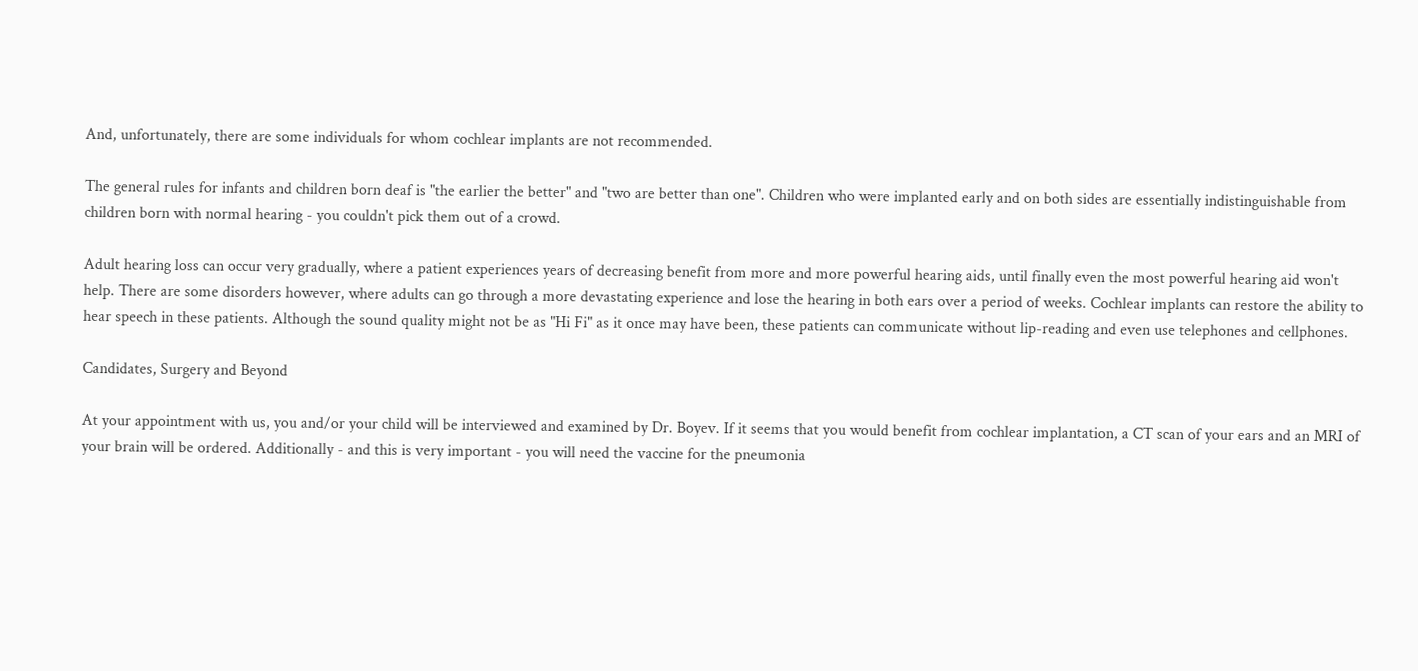And, unfortunately, there are some individuals for whom cochlear implants are not recommended.

The general rules for infants and children born deaf is "the earlier the better" and "two are better than one". Children who were implanted early and on both sides are essentially indistinguishable from children born with normal hearing - you couldn't pick them out of a crowd.

Adult hearing loss can occur very gradually, where a patient experiences years of decreasing benefit from more and more powerful hearing aids, until finally even the most powerful hearing aid won't help. There are some disorders however, where adults can go through a more devastating experience and lose the hearing in both ears over a period of weeks. Cochlear implants can restore the ability to hear speech in these patients. Although the sound quality might not be as "Hi Fi" as it once may have been, these patients can communicate without lip-reading and even use telephones and cellphones.

Candidates, Surgery and Beyond

At your appointment with us, you and/or your child will be interviewed and examined by Dr. Boyev. If it seems that you would benefit from cochlear implantation, a CT scan of your ears and an MRI of your brain will be ordered. Additionally - and this is very important - you will need the vaccine for the pneumonia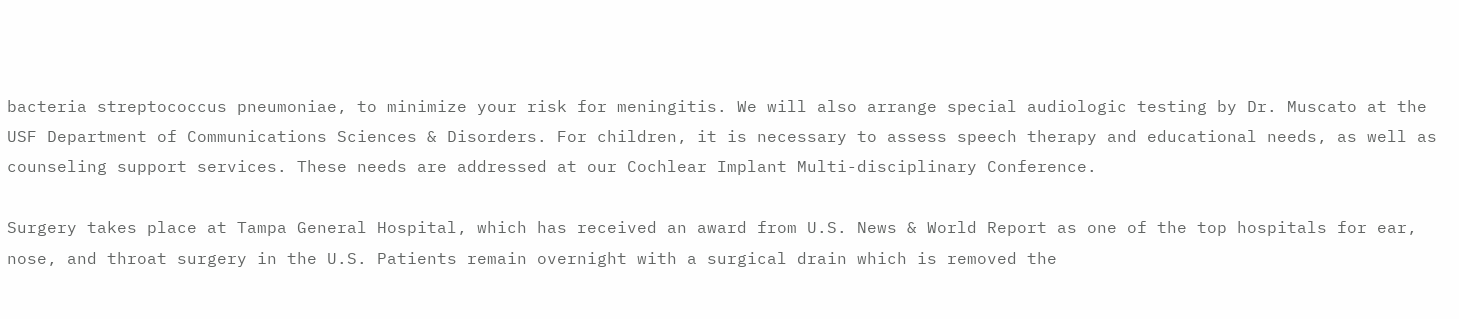bacteria streptococcus pneumoniae, to minimize your risk for meningitis. We will also arrange special audiologic testing by Dr. Muscato at the USF Department of Communications Sciences & Disorders. For children, it is necessary to assess speech therapy and educational needs, as well as counseling support services. These needs are addressed at our Cochlear Implant Multi-disciplinary Conference.

Surgery takes place at Tampa General Hospital, which has received an award from U.S. News & World Report as one of the top hospitals for ear, nose, and throat surgery in the U.S. Patients remain overnight with a surgical drain which is removed the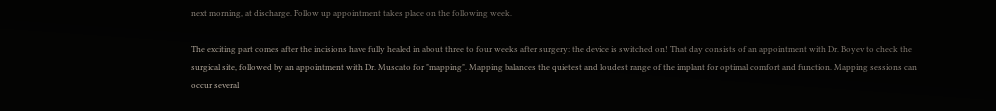next morning, at discharge. Follow up appointment takes place on the following week.

The exciting part comes after the incisions have fully healed in about three to four weeks after surgery: the device is switched on! That day consists of an appointment with Dr. Boyev to check the surgical site, followed by an appointment with Dr. Muscato for "mapping". Mapping balances the quietest and loudest range of the implant for optimal comfort and function. Mapping sessions can occur several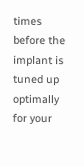times before the implant is tuned up optimally for your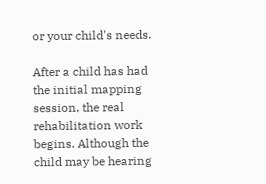or your child's needs.

After a child has had the initial mapping session, the real rehabilitation work begins. Although the child may be hearing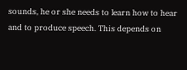sounds, he or she needs to learn how to hear and to produce speech. This depends on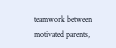teamwork between motivated parents,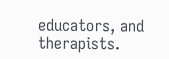educators, and therapists.